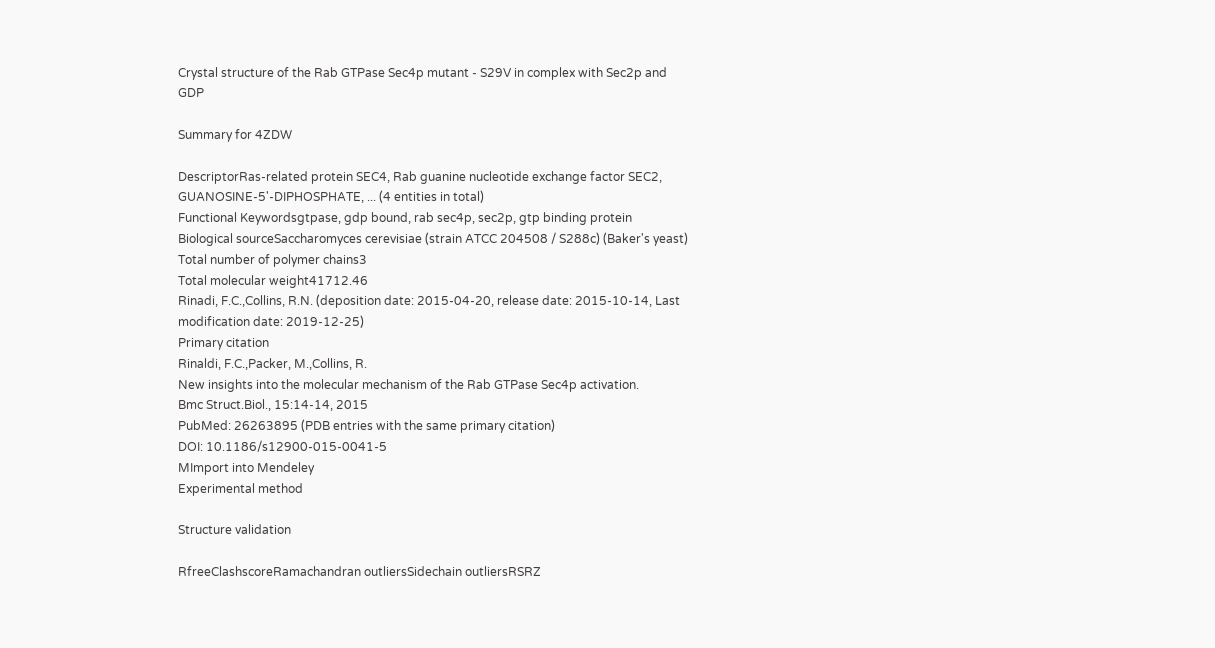Crystal structure of the Rab GTPase Sec4p mutant - S29V in complex with Sec2p and GDP

Summary for 4ZDW

DescriptorRas-related protein SEC4, Rab guanine nucleotide exchange factor SEC2, GUANOSINE-5'-DIPHOSPHATE, ... (4 entities in total)
Functional Keywordsgtpase, gdp bound, rab sec4p, sec2p, gtp binding protein
Biological sourceSaccharomyces cerevisiae (strain ATCC 204508 / S288c) (Baker's yeast)
Total number of polymer chains3
Total molecular weight41712.46
Rinadi, F.C.,Collins, R.N. (deposition date: 2015-04-20, release date: 2015-10-14, Last modification date: 2019-12-25)
Primary citation
Rinaldi, F.C.,Packer, M.,Collins, R.
New insights into the molecular mechanism of the Rab GTPase Sec4p activation.
Bmc Struct.Biol., 15:14-14, 2015
PubMed: 26263895 (PDB entries with the same primary citation)
DOI: 10.1186/s12900-015-0041-5
MImport into Mendeley
Experimental method

Structure validation

RfreeClashscoreRamachandran outliersSidechain outliersRSRZ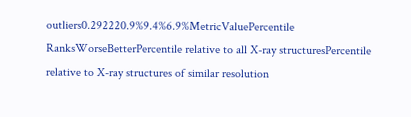outliers0.292220.9%9.4%6.9%MetricValuePercentile RanksWorseBetterPercentile relative to all X-ray structuresPercentile relative to X-ray structures of similar resolution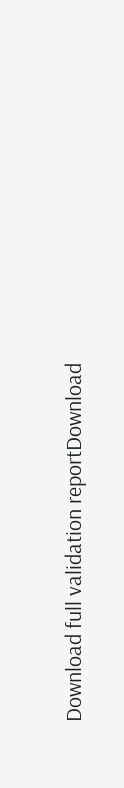Download full validation reportDownload